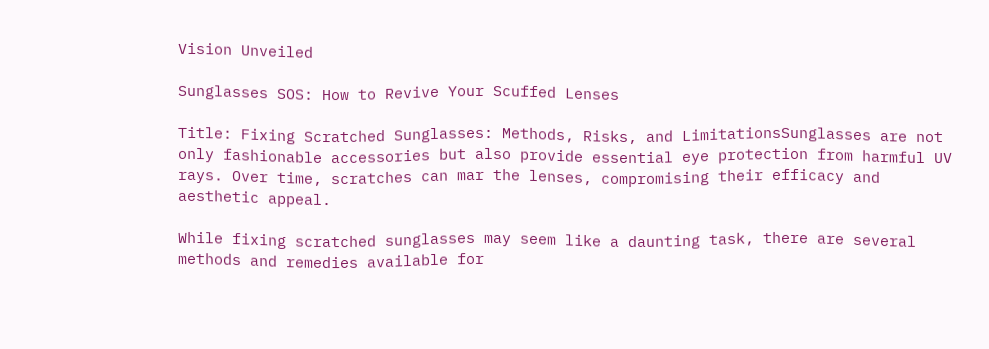Vision Unveiled

Sunglasses SOS: How to Revive Your Scuffed Lenses

Title: Fixing Scratched Sunglasses: Methods, Risks, and LimitationsSunglasses are not only fashionable accessories but also provide essential eye protection from harmful UV rays. Over time, scratches can mar the lenses, compromising their efficacy and aesthetic appeal.

While fixing scratched sunglasses may seem like a daunting task, there are several methods and remedies available for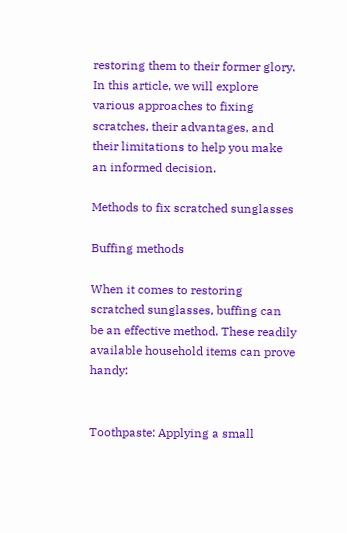restoring them to their former glory. In this article, we will explore various approaches to fixing scratches, their advantages, and their limitations to help you make an informed decision.

Methods to fix scratched sunglasses

Buffing methods

When it comes to restoring scratched sunglasses, buffing can be an effective method. These readily available household items can prove handy:


Toothpaste: Applying a small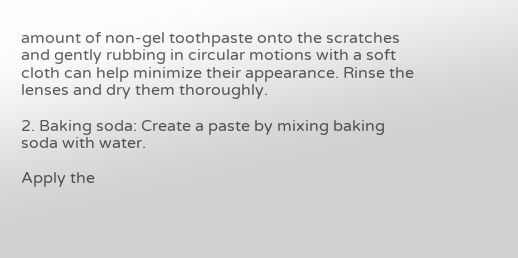amount of non-gel toothpaste onto the scratches and gently rubbing in circular motions with a soft cloth can help minimize their appearance. Rinse the lenses and dry them thoroughly.

2. Baking soda: Create a paste by mixing baking soda with water.

Apply the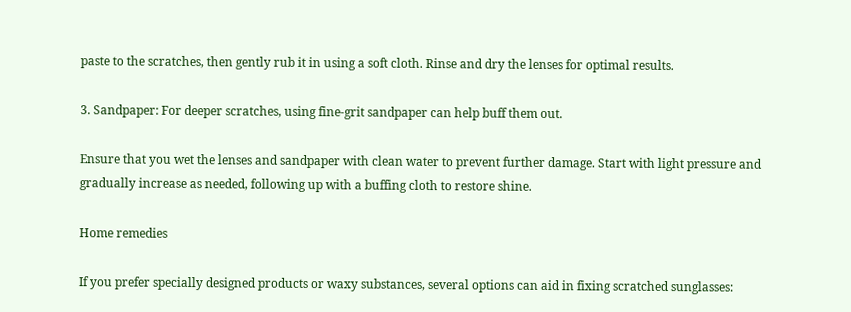paste to the scratches, then gently rub it in using a soft cloth. Rinse and dry the lenses for optimal results.

3. Sandpaper: For deeper scratches, using fine-grit sandpaper can help buff them out.

Ensure that you wet the lenses and sandpaper with clean water to prevent further damage. Start with light pressure and gradually increase as needed, following up with a buffing cloth to restore shine.

Home remedies

If you prefer specially designed products or waxy substances, several options can aid in fixing scratched sunglasses: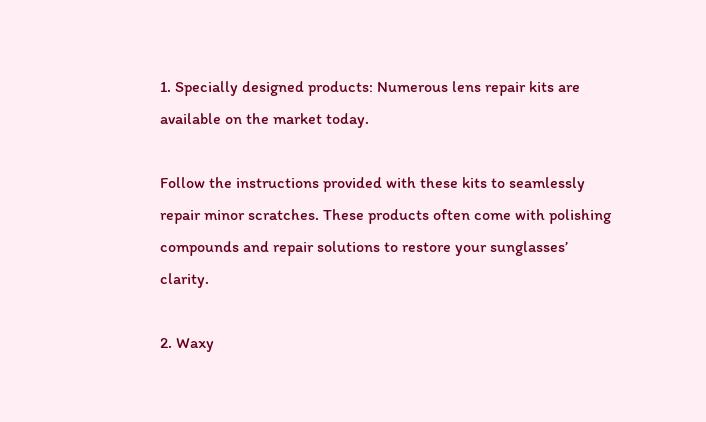1. Specially designed products: Numerous lens repair kits are available on the market today.

Follow the instructions provided with these kits to seamlessly repair minor scratches. These products often come with polishing compounds and repair solutions to restore your sunglasses’ clarity.

2. Waxy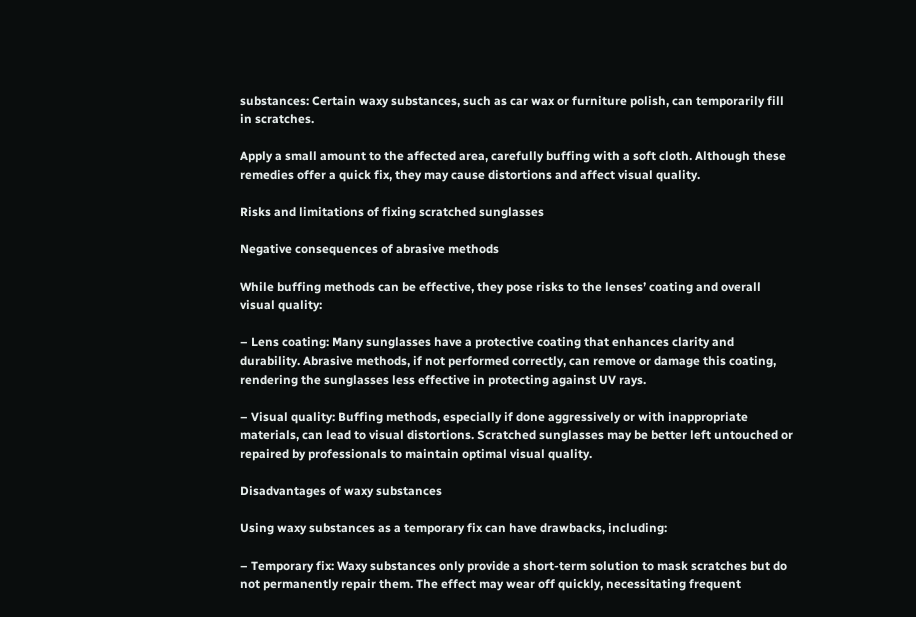substances: Certain waxy substances, such as car wax or furniture polish, can temporarily fill in scratches.

Apply a small amount to the affected area, carefully buffing with a soft cloth. Although these remedies offer a quick fix, they may cause distortions and affect visual quality.

Risks and limitations of fixing scratched sunglasses

Negative consequences of abrasive methods

While buffing methods can be effective, they pose risks to the lenses’ coating and overall visual quality:

– Lens coating: Many sunglasses have a protective coating that enhances clarity and durability. Abrasive methods, if not performed correctly, can remove or damage this coating, rendering the sunglasses less effective in protecting against UV rays.

– Visual quality: Buffing methods, especially if done aggressively or with inappropriate materials, can lead to visual distortions. Scratched sunglasses may be better left untouched or repaired by professionals to maintain optimal visual quality.

Disadvantages of waxy substances

Using waxy substances as a temporary fix can have drawbacks, including:

– Temporary fix: Waxy substances only provide a short-term solution to mask scratches but do not permanently repair them. The effect may wear off quickly, necessitating frequent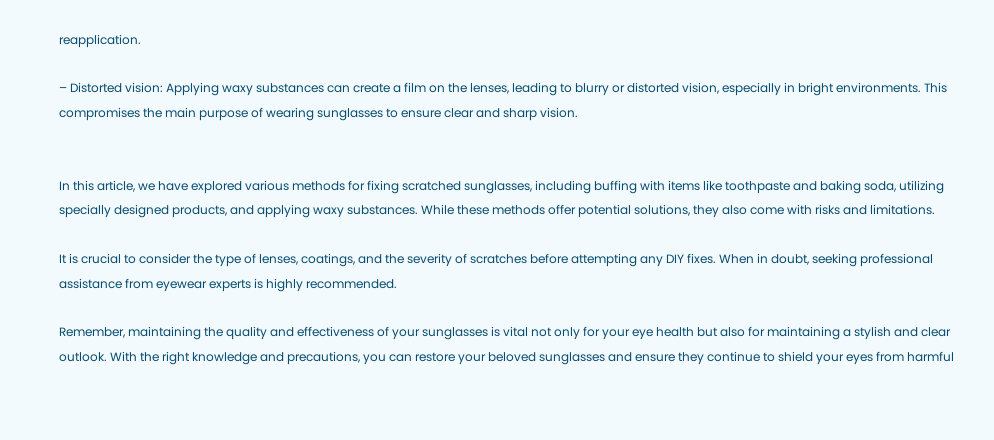reapplication.

– Distorted vision: Applying waxy substances can create a film on the lenses, leading to blurry or distorted vision, especially in bright environments. This compromises the main purpose of wearing sunglasses to ensure clear and sharp vision.


In this article, we have explored various methods for fixing scratched sunglasses, including buffing with items like toothpaste and baking soda, utilizing specially designed products, and applying waxy substances. While these methods offer potential solutions, they also come with risks and limitations.

It is crucial to consider the type of lenses, coatings, and the severity of scratches before attempting any DIY fixes. When in doubt, seeking professional assistance from eyewear experts is highly recommended.

Remember, maintaining the quality and effectiveness of your sunglasses is vital not only for your eye health but also for maintaining a stylish and clear outlook. With the right knowledge and precautions, you can restore your beloved sunglasses and ensure they continue to shield your eyes from harmful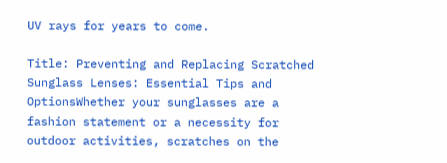UV rays for years to come.

Title: Preventing and Replacing Scratched Sunglass Lenses: Essential Tips and OptionsWhether your sunglasses are a fashion statement or a necessity for outdoor activities, scratches on the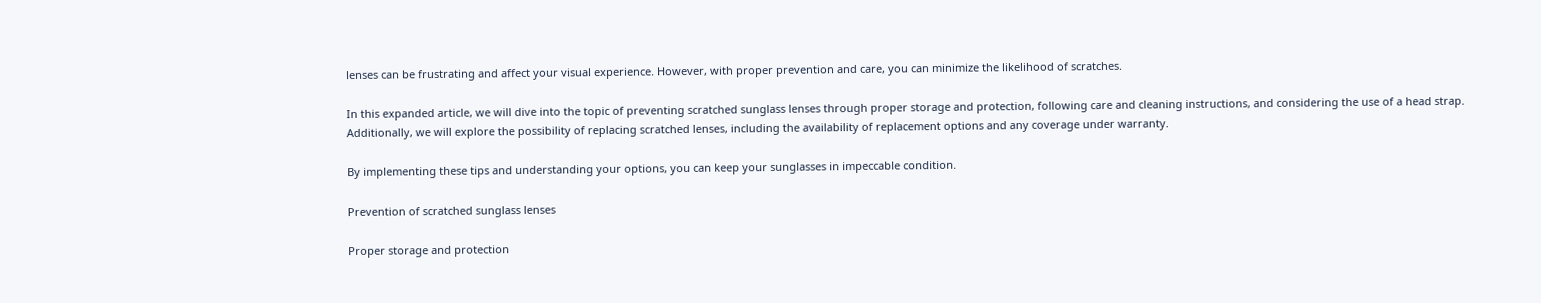lenses can be frustrating and affect your visual experience. However, with proper prevention and care, you can minimize the likelihood of scratches.

In this expanded article, we will dive into the topic of preventing scratched sunglass lenses through proper storage and protection, following care and cleaning instructions, and considering the use of a head strap. Additionally, we will explore the possibility of replacing scratched lenses, including the availability of replacement options and any coverage under warranty.

By implementing these tips and understanding your options, you can keep your sunglasses in impeccable condition.

Prevention of scratched sunglass lenses

Proper storage and protection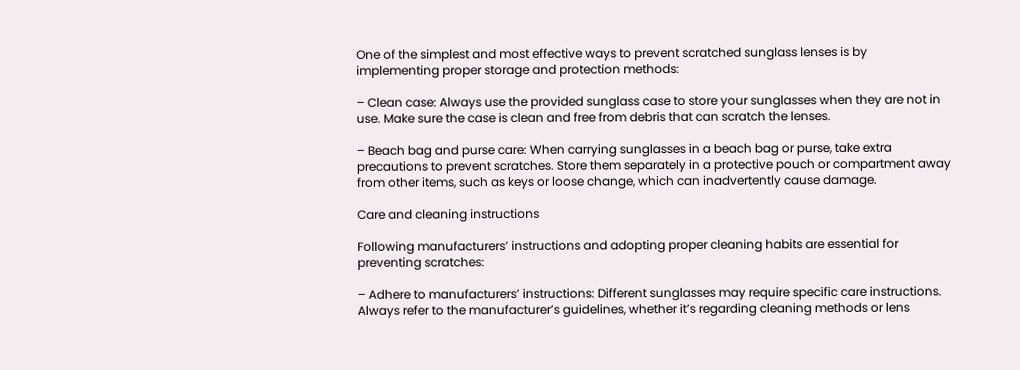One of the simplest and most effective ways to prevent scratched sunglass lenses is by implementing proper storage and protection methods:

– Clean case: Always use the provided sunglass case to store your sunglasses when they are not in use. Make sure the case is clean and free from debris that can scratch the lenses.

– Beach bag and purse care: When carrying sunglasses in a beach bag or purse, take extra precautions to prevent scratches. Store them separately in a protective pouch or compartment away from other items, such as keys or loose change, which can inadvertently cause damage.

Care and cleaning instructions

Following manufacturers’ instructions and adopting proper cleaning habits are essential for preventing scratches:

– Adhere to manufacturers’ instructions: Different sunglasses may require specific care instructions. Always refer to the manufacturer’s guidelines, whether it’s regarding cleaning methods or lens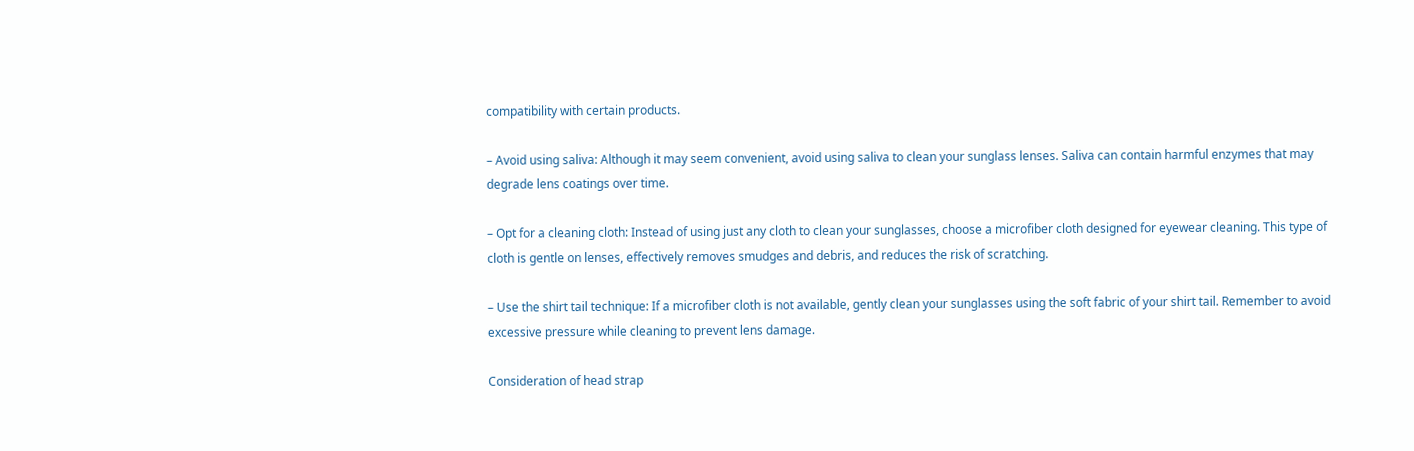compatibility with certain products.

– Avoid using saliva: Although it may seem convenient, avoid using saliva to clean your sunglass lenses. Saliva can contain harmful enzymes that may degrade lens coatings over time.

– Opt for a cleaning cloth: Instead of using just any cloth to clean your sunglasses, choose a microfiber cloth designed for eyewear cleaning. This type of cloth is gentle on lenses, effectively removes smudges and debris, and reduces the risk of scratching.

– Use the shirt tail technique: If a microfiber cloth is not available, gently clean your sunglasses using the soft fabric of your shirt tail. Remember to avoid excessive pressure while cleaning to prevent lens damage.

Consideration of head strap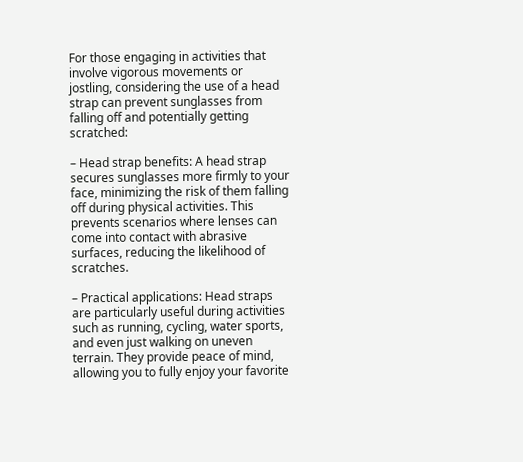For those engaging in activities that involve vigorous movements or jostling, considering the use of a head strap can prevent sunglasses from falling off and potentially getting scratched:

– Head strap benefits: A head strap secures sunglasses more firmly to your face, minimizing the risk of them falling off during physical activities. This prevents scenarios where lenses can come into contact with abrasive surfaces, reducing the likelihood of scratches.

– Practical applications: Head straps are particularly useful during activities such as running, cycling, water sports, and even just walking on uneven terrain. They provide peace of mind, allowing you to fully enjoy your favorite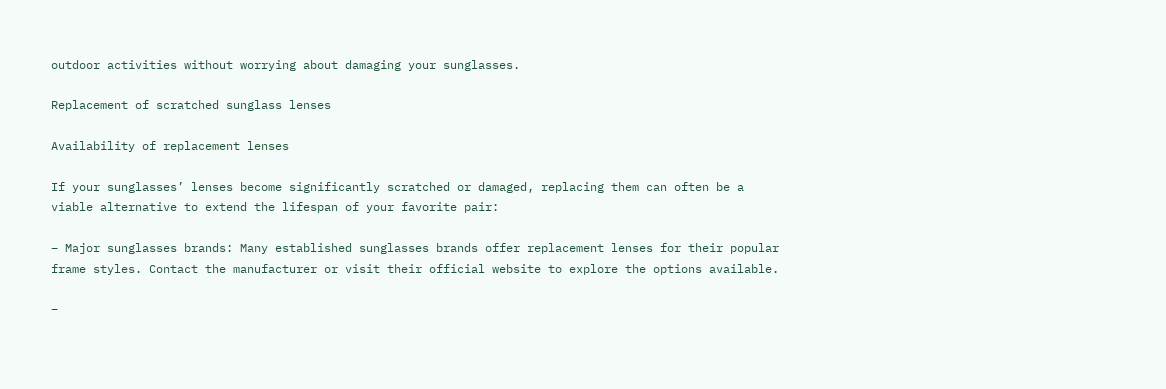outdoor activities without worrying about damaging your sunglasses.

Replacement of scratched sunglass lenses

Availability of replacement lenses

If your sunglasses’ lenses become significantly scratched or damaged, replacing them can often be a viable alternative to extend the lifespan of your favorite pair:

– Major sunglasses brands: Many established sunglasses brands offer replacement lenses for their popular frame styles. Contact the manufacturer or visit their official website to explore the options available.

–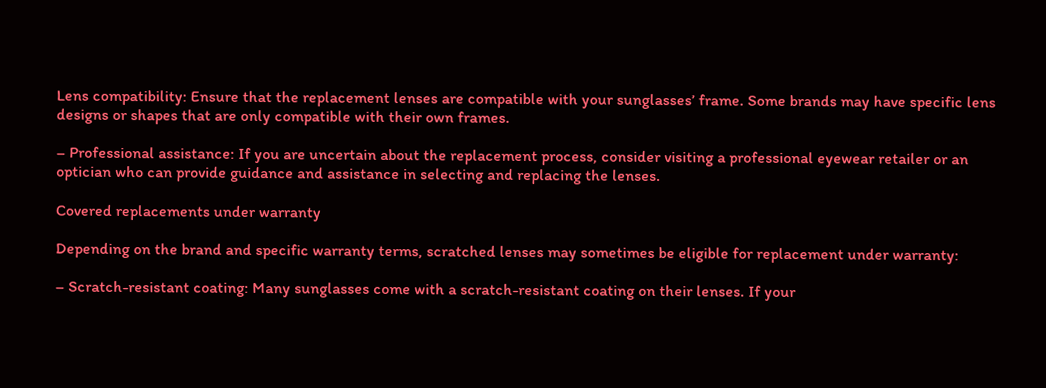Lens compatibility: Ensure that the replacement lenses are compatible with your sunglasses’ frame. Some brands may have specific lens designs or shapes that are only compatible with their own frames.

– Professional assistance: If you are uncertain about the replacement process, consider visiting a professional eyewear retailer or an optician who can provide guidance and assistance in selecting and replacing the lenses.

Covered replacements under warranty

Depending on the brand and specific warranty terms, scratched lenses may sometimes be eligible for replacement under warranty:

– Scratch-resistant coating: Many sunglasses come with a scratch-resistant coating on their lenses. If your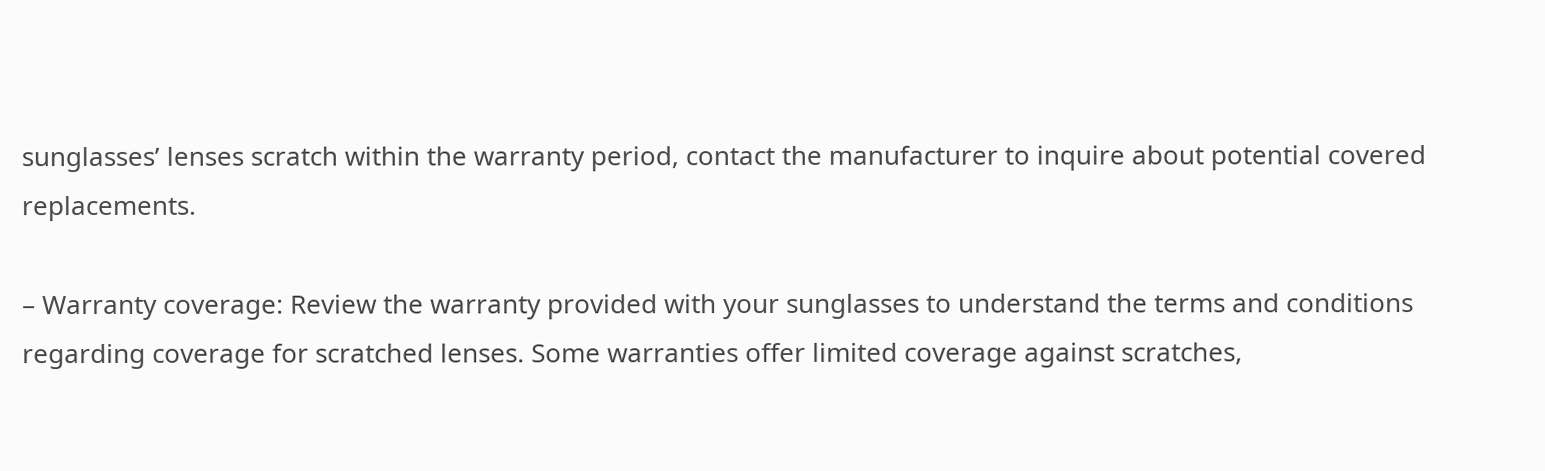sunglasses’ lenses scratch within the warranty period, contact the manufacturer to inquire about potential covered replacements.

– Warranty coverage: Review the warranty provided with your sunglasses to understand the terms and conditions regarding coverage for scratched lenses. Some warranties offer limited coverage against scratches,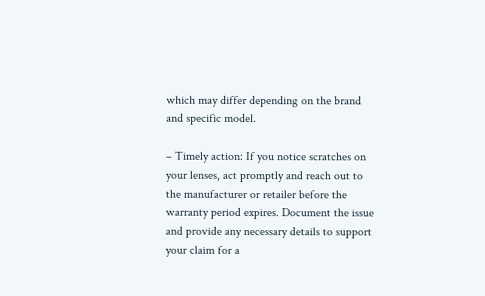which may differ depending on the brand and specific model.

– Timely action: If you notice scratches on your lenses, act promptly and reach out to the manufacturer or retailer before the warranty period expires. Document the issue and provide any necessary details to support your claim for a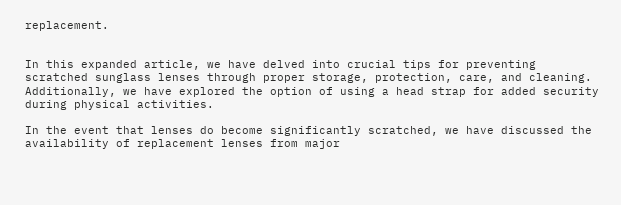replacement.


In this expanded article, we have delved into crucial tips for preventing scratched sunglass lenses through proper storage, protection, care, and cleaning. Additionally, we have explored the option of using a head strap for added security during physical activities.

In the event that lenses do become significantly scratched, we have discussed the availability of replacement lenses from major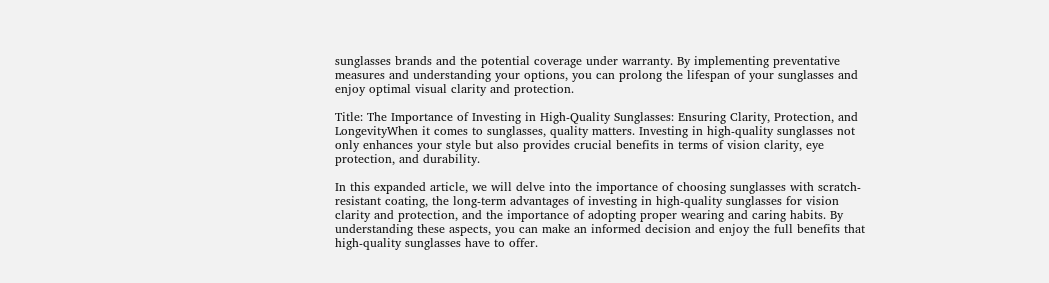sunglasses brands and the potential coverage under warranty. By implementing preventative measures and understanding your options, you can prolong the lifespan of your sunglasses and enjoy optimal visual clarity and protection.

Title: The Importance of Investing in High-Quality Sunglasses: Ensuring Clarity, Protection, and LongevityWhen it comes to sunglasses, quality matters. Investing in high-quality sunglasses not only enhances your style but also provides crucial benefits in terms of vision clarity, eye protection, and durability.

In this expanded article, we will delve into the importance of choosing sunglasses with scratch-resistant coating, the long-term advantages of investing in high-quality sunglasses for vision clarity and protection, and the importance of adopting proper wearing and caring habits. By understanding these aspects, you can make an informed decision and enjoy the full benefits that high-quality sunglasses have to offer.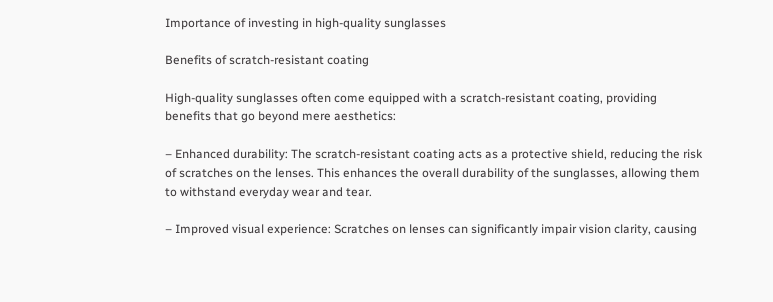Importance of investing in high-quality sunglasses

Benefits of scratch-resistant coating

High-quality sunglasses often come equipped with a scratch-resistant coating, providing benefits that go beyond mere aesthetics:

– Enhanced durability: The scratch-resistant coating acts as a protective shield, reducing the risk of scratches on the lenses. This enhances the overall durability of the sunglasses, allowing them to withstand everyday wear and tear.

– Improved visual experience: Scratches on lenses can significantly impair vision clarity, causing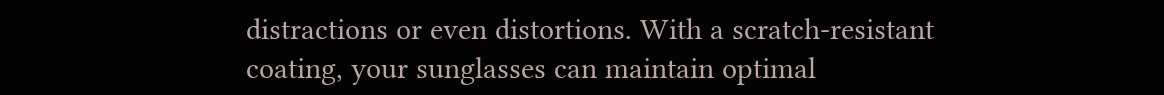distractions or even distortions. With a scratch-resistant coating, your sunglasses can maintain optimal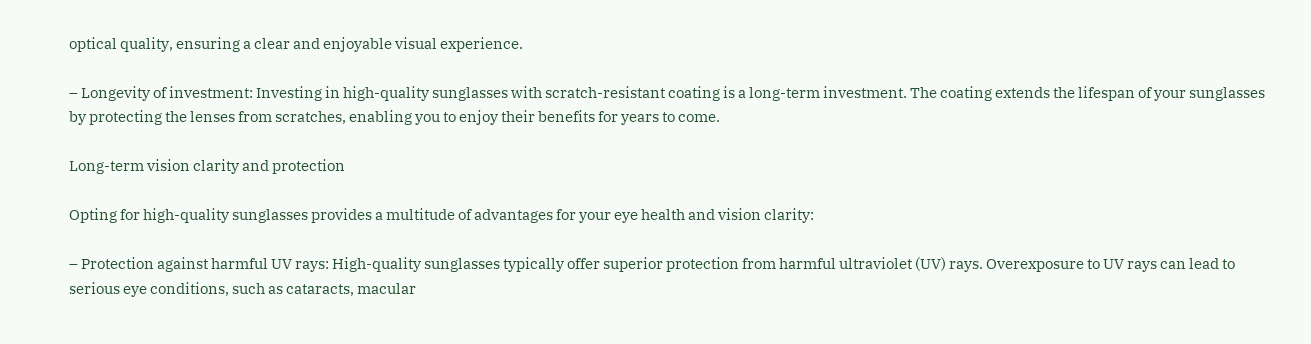optical quality, ensuring a clear and enjoyable visual experience.

– Longevity of investment: Investing in high-quality sunglasses with scratch-resistant coating is a long-term investment. The coating extends the lifespan of your sunglasses by protecting the lenses from scratches, enabling you to enjoy their benefits for years to come.

Long-term vision clarity and protection

Opting for high-quality sunglasses provides a multitude of advantages for your eye health and vision clarity:

– Protection against harmful UV rays: High-quality sunglasses typically offer superior protection from harmful ultraviolet (UV) rays. Overexposure to UV rays can lead to serious eye conditions, such as cataracts, macular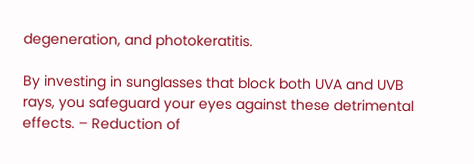degeneration, and photokeratitis.

By investing in sunglasses that block both UVA and UVB rays, you safeguard your eyes against these detrimental effects. – Reduction of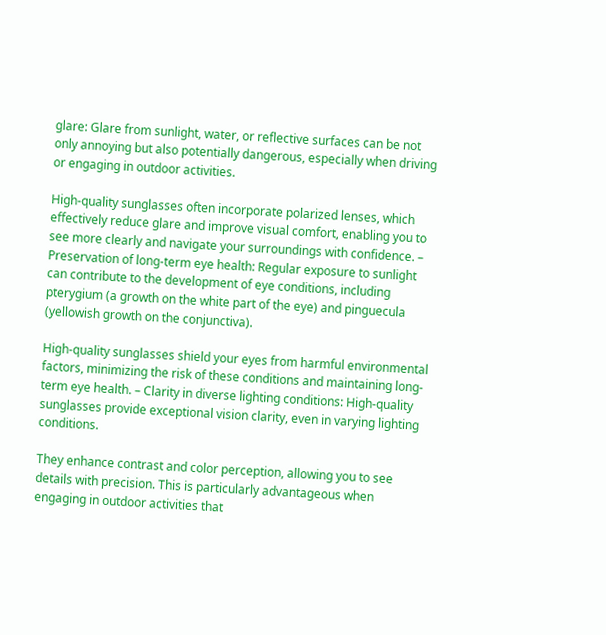glare: Glare from sunlight, water, or reflective surfaces can be not only annoying but also potentially dangerous, especially when driving or engaging in outdoor activities.

High-quality sunglasses often incorporate polarized lenses, which effectively reduce glare and improve visual comfort, enabling you to see more clearly and navigate your surroundings with confidence. – Preservation of long-term eye health: Regular exposure to sunlight can contribute to the development of eye conditions, including pterygium (a growth on the white part of the eye) and pinguecula (yellowish growth on the conjunctiva).

High-quality sunglasses shield your eyes from harmful environmental factors, minimizing the risk of these conditions and maintaining long-term eye health. – Clarity in diverse lighting conditions: High-quality sunglasses provide exceptional vision clarity, even in varying lighting conditions.

They enhance contrast and color perception, allowing you to see details with precision. This is particularly advantageous when engaging in outdoor activities that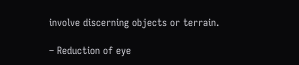involve discerning objects or terrain.

– Reduction of eye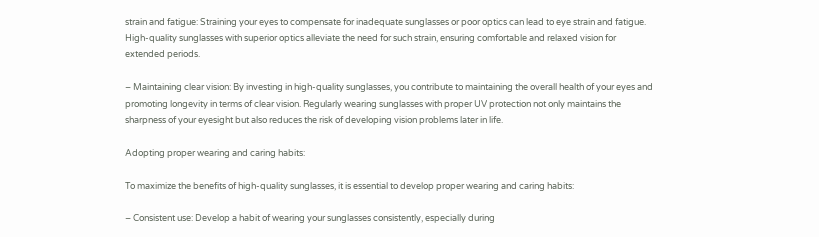strain and fatigue: Straining your eyes to compensate for inadequate sunglasses or poor optics can lead to eye strain and fatigue. High-quality sunglasses with superior optics alleviate the need for such strain, ensuring comfortable and relaxed vision for extended periods.

– Maintaining clear vision: By investing in high-quality sunglasses, you contribute to maintaining the overall health of your eyes and promoting longevity in terms of clear vision. Regularly wearing sunglasses with proper UV protection not only maintains the sharpness of your eyesight but also reduces the risk of developing vision problems later in life.

Adopting proper wearing and caring habits:

To maximize the benefits of high-quality sunglasses, it is essential to develop proper wearing and caring habits:

– Consistent use: Develop a habit of wearing your sunglasses consistently, especially during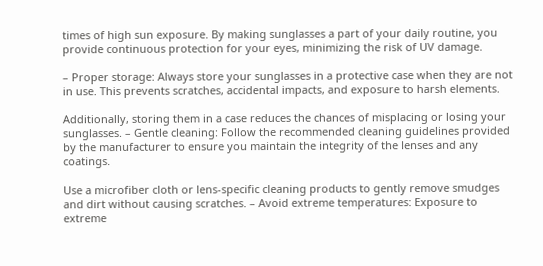times of high sun exposure. By making sunglasses a part of your daily routine, you provide continuous protection for your eyes, minimizing the risk of UV damage.

– Proper storage: Always store your sunglasses in a protective case when they are not in use. This prevents scratches, accidental impacts, and exposure to harsh elements.

Additionally, storing them in a case reduces the chances of misplacing or losing your sunglasses. – Gentle cleaning: Follow the recommended cleaning guidelines provided by the manufacturer to ensure you maintain the integrity of the lenses and any coatings.

Use a microfiber cloth or lens-specific cleaning products to gently remove smudges and dirt without causing scratches. – Avoid extreme temperatures: Exposure to extreme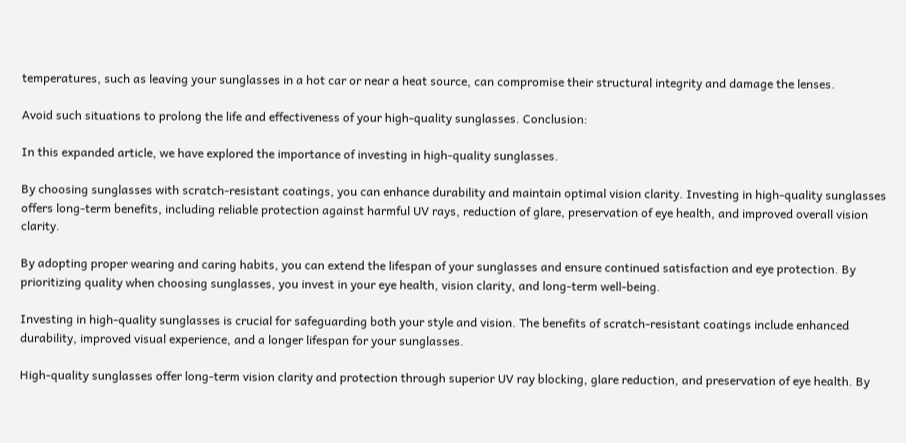temperatures, such as leaving your sunglasses in a hot car or near a heat source, can compromise their structural integrity and damage the lenses.

Avoid such situations to prolong the life and effectiveness of your high-quality sunglasses. Conclusion:

In this expanded article, we have explored the importance of investing in high-quality sunglasses.

By choosing sunglasses with scratch-resistant coatings, you can enhance durability and maintain optimal vision clarity. Investing in high-quality sunglasses offers long-term benefits, including reliable protection against harmful UV rays, reduction of glare, preservation of eye health, and improved overall vision clarity.

By adopting proper wearing and caring habits, you can extend the lifespan of your sunglasses and ensure continued satisfaction and eye protection. By prioritizing quality when choosing sunglasses, you invest in your eye health, vision clarity, and long-term well-being.

Investing in high-quality sunglasses is crucial for safeguarding both your style and vision. The benefits of scratch-resistant coatings include enhanced durability, improved visual experience, and a longer lifespan for your sunglasses.

High-quality sunglasses offer long-term vision clarity and protection through superior UV ray blocking, glare reduction, and preservation of eye health. By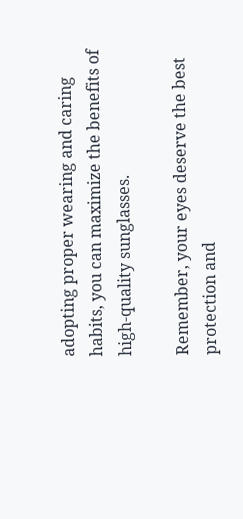adopting proper wearing and caring habits, you can maximize the benefits of high-quality sunglasses.

Remember, your eyes deserve the best protection and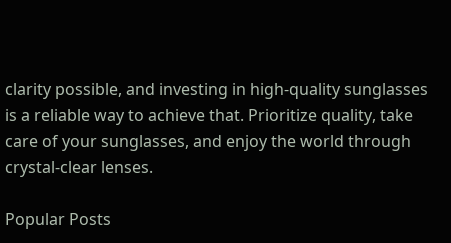clarity possible, and investing in high-quality sunglasses is a reliable way to achieve that. Prioritize quality, take care of your sunglasses, and enjoy the world through crystal-clear lenses.

Popular Posts